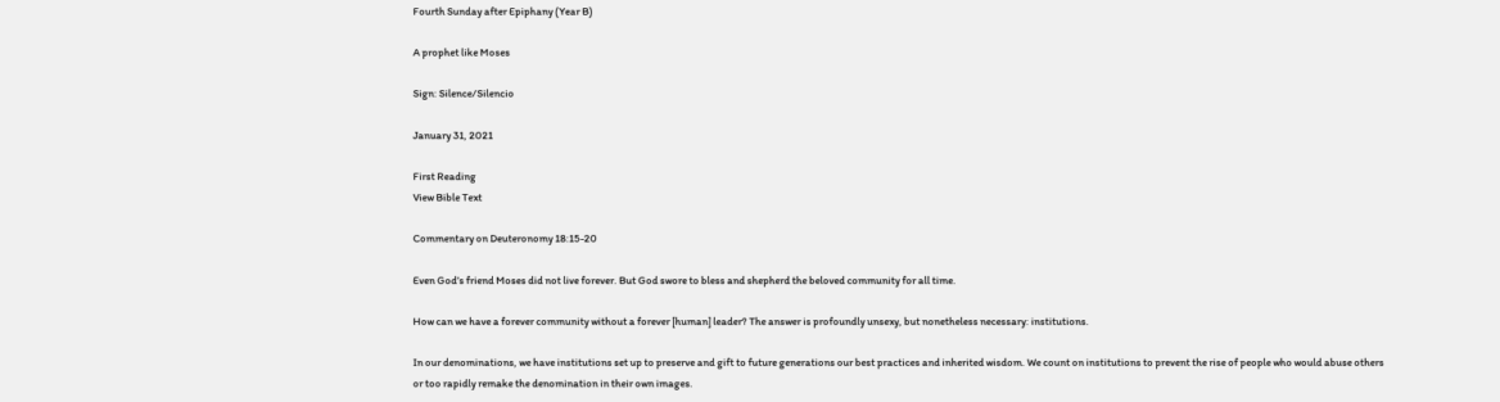Fourth Sunday after Epiphany (Year B)

A prophet like Moses

Sign: Silence/Silencio

January 31, 2021

First Reading
View Bible Text

Commentary on Deuteronomy 18:15-20

Even God’s friend Moses did not live forever. But God swore to bless and shepherd the beloved community for all time.

How can we have a forever community without a forever [human] leader? The answer is profoundly unsexy, but nonetheless necessary: institutions.

In our denominations, we have institutions set up to preserve and gift to future generations our best practices and inherited wisdom. We count on institutions to prevent the rise of people who would abuse others or too rapidly remake the denomination in their own images.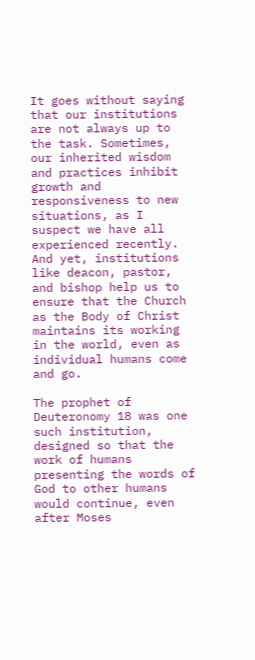It goes without saying that our institutions are not always up to the task. Sometimes, our inherited wisdom and practices inhibit growth and responsiveness to new situations, as I suspect we have all experienced recently. And yet, institutions like deacon, pastor, and bishop help us to ensure that the Church as the Body of Christ maintains its working in the world, even as individual humans come and go.

The prophet of Deuteronomy 18 was one such institution, designed so that the work of humans presenting the words of God to other humans would continue, even after Moses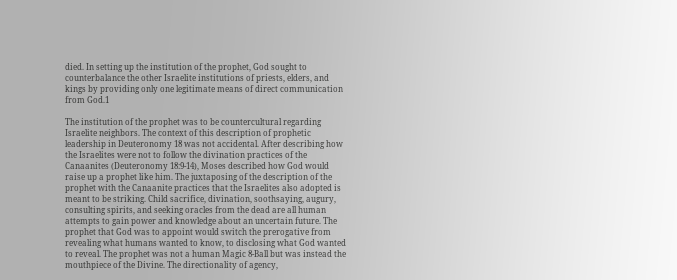died. In setting up the institution of the prophet, God sought to counterbalance the other Israelite institutions of priests, elders, and kings by providing only one legitimate means of direct communication from God.1

The institution of the prophet was to be countercultural regarding Israelite neighbors. The context of this description of prophetic leadership in Deuteronomy 18 was not accidental. After describing how the Israelites were not to follow the divination practices of the Canaanites (Deuteronomy 18:9-14), Moses described how God would raise up a prophet like him. The juxtaposing of the description of the prophet with the Canaanite practices that the Israelites also adopted is meant to be striking. Child sacrifice, divination, soothsaying, augury, consulting spirits, and seeking oracles from the dead are all human attempts to gain power and knowledge about an uncertain future. The prophet that God was to appoint would switch the prerogative from revealing what humans wanted to know, to disclosing what God wanted to reveal. The prophet was not a human Magic 8-Ball but was instead the mouthpiece of the Divine. The directionality of agency,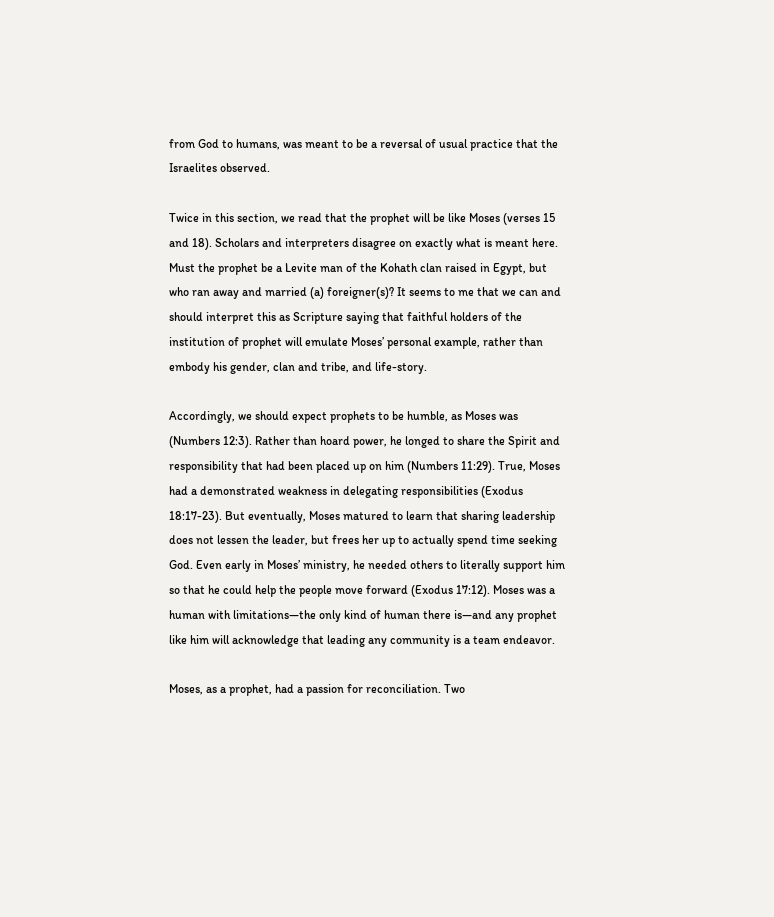from God to humans, was meant to be a reversal of usual practice that the Israelites observed.

Twice in this section, we read that the prophet will be like Moses (verses 15 and 18). Scholars and interpreters disagree on exactly what is meant here. Must the prophet be a Levite man of the Kohath clan raised in Egypt, but who ran away and married (a) foreigner(s)? It seems to me that we can and should interpret this as Scripture saying that faithful holders of the institution of prophet will emulate Moses’ personal example, rather than embody his gender, clan and tribe, and life-story.

Accordingly, we should expect prophets to be humble, as Moses was (Numbers 12:3). Rather than hoard power, he longed to share the Spirit and responsibility that had been placed up on him (Numbers 11:29). True, Moses had a demonstrated weakness in delegating responsibilities (Exodus 18:17-23). But eventually, Moses matured to learn that sharing leadership does not lessen the leader, but frees her up to actually spend time seeking God. Even early in Moses’ ministry, he needed others to literally support him so that he could help the people move forward (Exodus 17:12). Moses was a human with limitations—the only kind of human there is—and any prophet like him will acknowledge that leading any community is a team endeavor.

Moses, as a prophet, had a passion for reconciliation. Two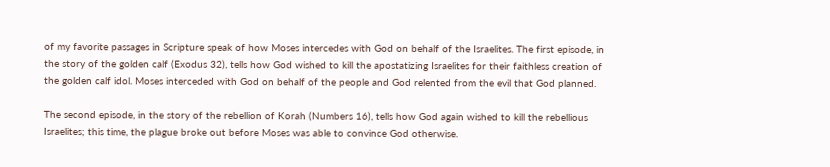of my favorite passages in Scripture speak of how Moses intercedes with God on behalf of the Israelites. The first episode, in the story of the golden calf (Exodus 32), tells how God wished to kill the apostatizing Israelites for their faithless creation of the golden calf idol. Moses interceded with God on behalf of the people and God relented from the evil that God planned.

The second episode, in the story of the rebellion of Korah (Numbers 16), tells how God again wished to kill the rebellious Israelites; this time, the plague broke out before Moses was able to convince God otherwise.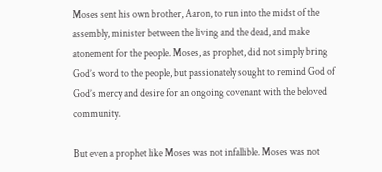Moses sent his own brother, Aaron, to run into the midst of the assembly, minister between the living and the dead, and make atonement for the people. Moses, as prophet, did not simply bring God’s word to the people, but passionately sought to remind God of God’s mercy and desire for an ongoing covenant with the beloved community.

But even a prophet like Moses was not infallible. Moses was not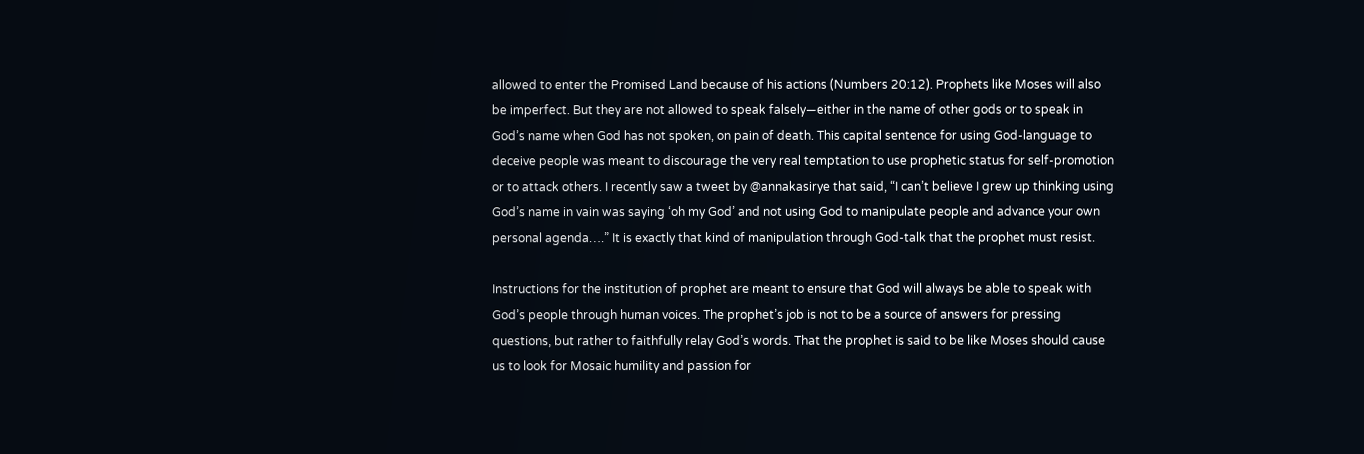allowed to enter the Promised Land because of his actions (Numbers 20:12). Prophets like Moses will also be imperfect. But they are not allowed to speak falsely—either in the name of other gods or to speak in God’s name when God has not spoken, on pain of death. This capital sentence for using God-language to deceive people was meant to discourage the very real temptation to use prophetic status for self-promotion or to attack others. I recently saw a tweet by @annakasirye that said, “I can’t believe I grew up thinking using God’s name in vain was saying ‘oh my God’ and not using God to manipulate people and advance your own personal agenda….” It is exactly that kind of manipulation through God-talk that the prophet must resist.

Instructions for the institution of prophet are meant to ensure that God will always be able to speak with God’s people through human voices. The prophet’s job is not to be a source of answers for pressing questions, but rather to faithfully relay God’s words. That the prophet is said to be like Moses should cause us to look for Mosaic humility and passion for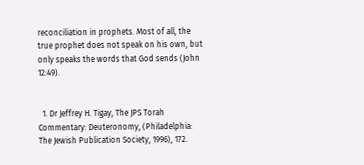reconciliation in prophets. Most of all, the true prophet does not speak on his own, but only speaks the words that God sends (John 12:49).


  1. Dr Jeffrey H. Tigay, The JPS Torah Commentary: Deuteronomy, (Philadelphia: The Jewish Publication Society, 1996), 172.